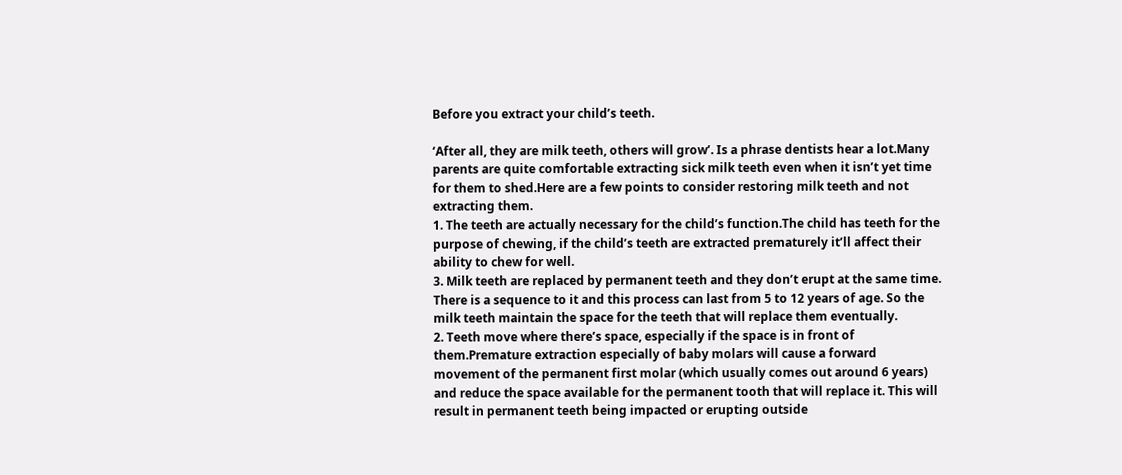Before you extract your child’s teeth.

‘After all, they are milk teeth, others will grow’. Is a phrase dentists hear a lot.Many parents are quite comfortable extracting sick milk teeth even when it isn’t yet time for them to shed.Here are a few points to consider restoring milk teeth and not extracting them.
1. The teeth are actually necessary for the child’s function.The child has teeth for the purpose of chewing, if the child’s teeth are extracted prematurely it’ll affect their ability to chew for well.
3. Milk teeth are replaced by permanent teeth and they don’t erupt at the same time. There is a sequence to it and this process can last from 5 to 12 years of age. So the milk teeth maintain the space for the teeth that will replace them eventually.
2. Teeth move where there’s space, especially if the space is in front of them.Premature extraction especially of baby molars will cause a forward movement of the permanent first molar (which usually comes out around 6 years) and reduce the space available for the permanent tooth that will replace it. This will result in permanent teeth being impacted or erupting outside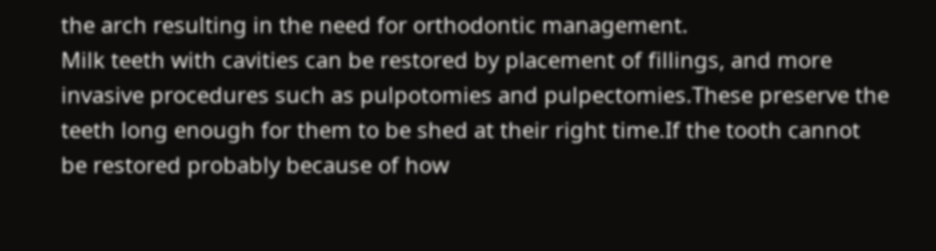the arch resulting in the need for orthodontic management.
Milk teeth with cavities can be restored by placement of fillings, and more invasive procedures such as pulpotomies and pulpectomies.These preserve the teeth long enough for them to be shed at their right time.If the tooth cannot be restored probably because of how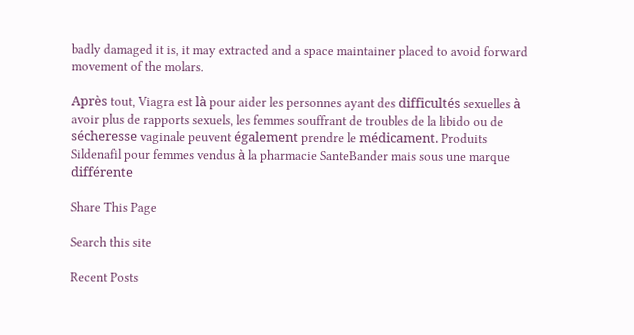badly damaged it is, it may extracted and a space maintainer placed to avoid forward movement of the molars.

Après tout, Viagra est là pour aider les personnes ayant des difficultés sexuelles à avoir plus de rapports sexuels, les femmes souffrant de troubles de la libido ou de sécheresse vaginale peuvent également prendre le médicament. Produits Sildenafil pour femmes vendus à la pharmacie SanteBander mais sous une marque différente

Share This Page

Search this site

Recent Posts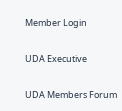Member Login

UDA Executive

UDA Members Forum